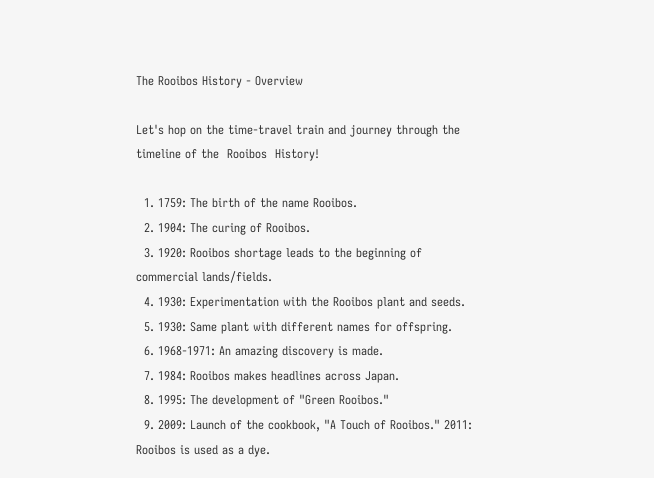The Rooibos History - Overview

Let's hop on the time-travel train and journey through the timeline of the  Rooibos  History!

  1. 1759: The birth of the name Rooibos.
  2. 1904: The curing of Rooibos.
  3. 1920: Rooibos shortage leads to the beginning of commercial lands/fields.
  4. 1930: Experimentation with the Rooibos plant and seeds.
  5. 1930: Same plant with different names for offspring.
  6. 1968-1971: An amazing discovery is made.
  7. 1984: Rooibos makes headlines across Japan.
  8. 1995: The development of "Green Rooibos."
  9. 2009: Launch of the cookbook, "A Touch of Rooibos." 2011: Rooibos is used as a dye.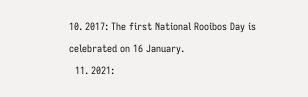10. 2017: The first National Rooibos Day is celebrated on 16 January.
  11. 2021: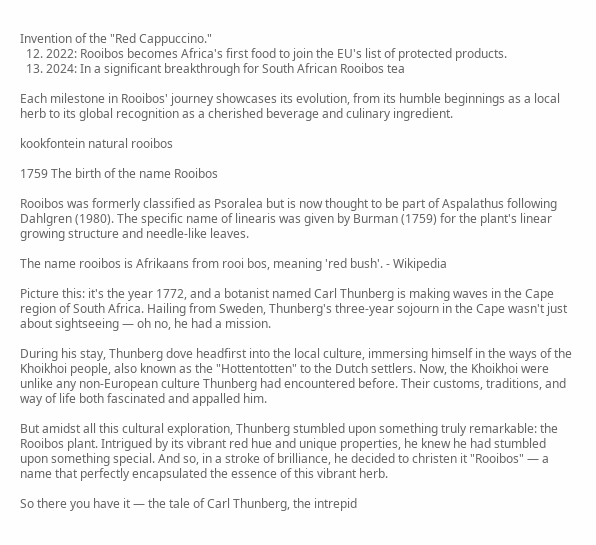Invention of the "Red Cappuccino."
  12. 2022: Rooibos becomes Africa's first food to join the EU's list of protected products.
  13. 2024: In a significant breakthrough for South African Rooibos tea

Each milestone in Rooibos' journey showcases its evolution, from its humble beginnings as a local herb to its global recognition as a cherished beverage and culinary ingredient.

kookfontein natural rooibos

1759 The birth of the name Rooibos

Rooibos was formerly classified as Psoralea but is now thought to be part of Aspalathus following Dahlgren (1980). The specific name of linearis was given by Burman (1759) for the plant's linear growing structure and needle-like leaves.

The name rooibos is Afrikaans from rooi bos, meaning 'red bush'. - Wikipedia

Picture this: it's the year 1772, and a botanist named Carl Thunberg is making waves in the Cape region of South Africa. Hailing from Sweden, Thunberg's three-year sojourn in the Cape wasn't just about sightseeing — oh no, he had a mission.

During his stay, Thunberg dove headfirst into the local culture, immersing himself in the ways of the Khoikhoi people, also known as the "Hottentotten" to the Dutch settlers. Now, the Khoikhoi were unlike any non-European culture Thunberg had encountered before. Their customs, traditions, and way of life both fascinated and appalled him.

But amidst all this cultural exploration, Thunberg stumbled upon something truly remarkable: the Rooibos plant. Intrigued by its vibrant red hue and unique properties, he knew he had stumbled upon something special. And so, in a stroke of brilliance, he decided to christen it "Rooibos" — a name that perfectly encapsulated the essence of this vibrant herb.

So there you have it — the tale of Carl Thunberg, the intrepid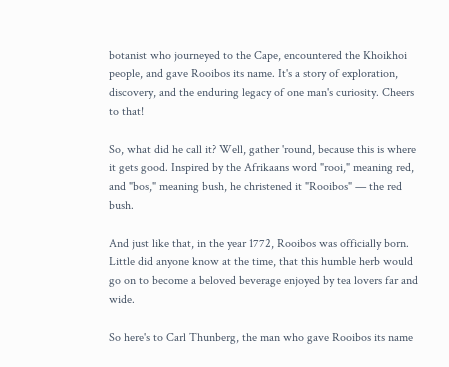botanist who journeyed to the Cape, encountered the Khoikhoi people, and gave Rooibos its name. It's a story of exploration, discovery, and the enduring legacy of one man's curiosity. Cheers to that!

So, what did he call it? Well, gather 'round, because this is where it gets good. Inspired by the Afrikaans word "rooi," meaning red, and "bos," meaning bush, he christened it "Rooibos" — the red bush.

And just like that, in the year 1772, Rooibos was officially born. Little did anyone know at the time, that this humble herb would go on to become a beloved beverage enjoyed by tea lovers far and wide.

So here's to Carl Thunberg, the man who gave Rooibos its name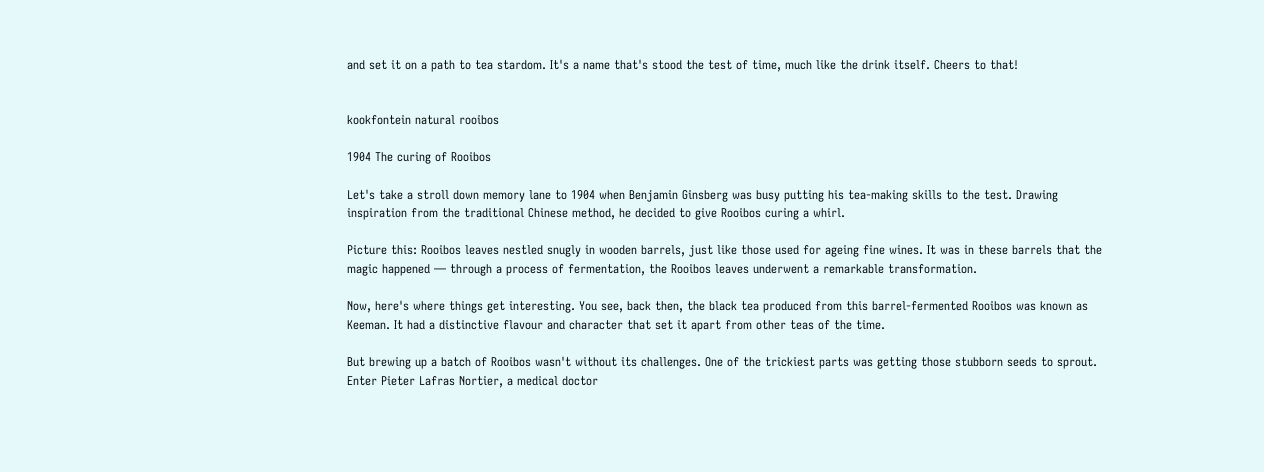and set it on a path to tea stardom. It's a name that's stood the test of time, much like the drink itself. Cheers to that!


kookfontein natural rooibos

1904 The curing of Rooibos

Let's take a stroll down memory lane to 1904 when Benjamin Ginsberg was busy putting his tea-making skills to the test. Drawing inspiration from the traditional Chinese method, he decided to give Rooibos curing a whirl.

Picture this: Rooibos leaves nestled snugly in wooden barrels, just like those used for ageing fine wines. It was in these barrels that the magic happened — through a process of fermentation, the Rooibos leaves underwent a remarkable transformation.

Now, here's where things get interesting. You see, back then, the black tea produced from this barrel-fermented Rooibos was known as Keeman. It had a distinctive flavour and character that set it apart from other teas of the time.

But brewing up a batch of Rooibos wasn't without its challenges. One of the trickiest parts was getting those stubborn seeds to sprout. Enter Pieter Lafras Nortier, a medical doctor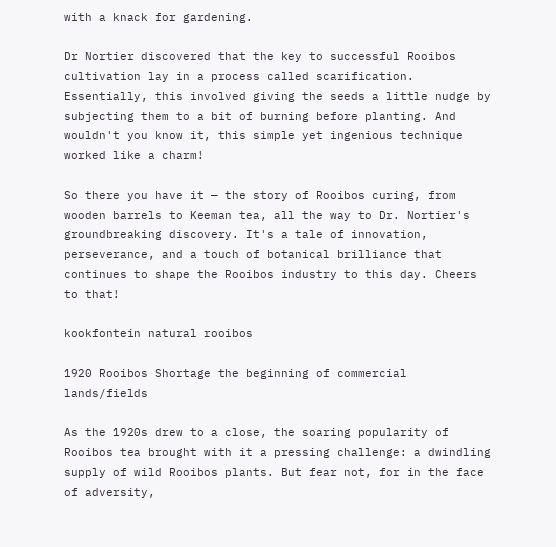with a knack for gardening.

Dr Nortier discovered that the key to successful Rooibos cultivation lay in a process called scarification. Essentially, this involved giving the seeds a little nudge by subjecting them to a bit of burning before planting. And wouldn't you know it, this simple yet ingenious technique worked like a charm!

So there you have it — the story of Rooibos curing, from wooden barrels to Keeman tea, all the way to Dr. Nortier's groundbreaking discovery. It's a tale of innovation, perseverance, and a touch of botanical brilliance that continues to shape the Rooibos industry to this day. Cheers to that!

kookfontein natural rooibos

1920 Rooibos Shortage the beginning of commercial lands/fields

As the 1920s drew to a close, the soaring popularity of Rooibos tea brought with it a pressing challenge: a dwindling supply of wild Rooibos plants. But fear not, for in the face of adversity,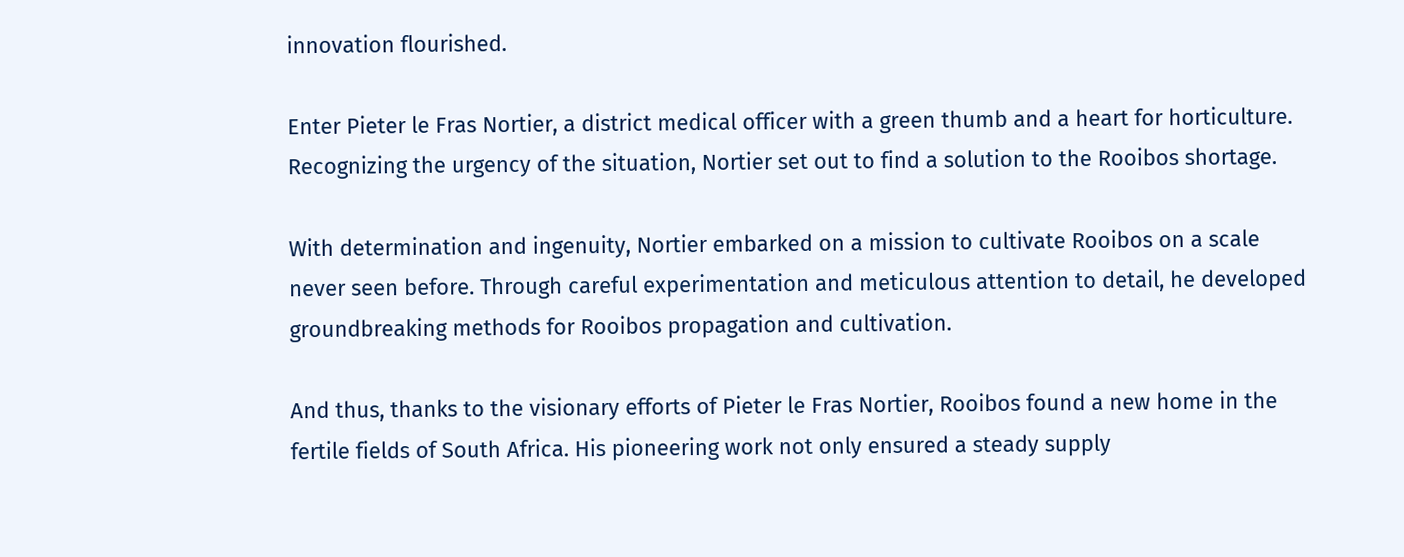innovation flourished.

Enter Pieter le Fras Nortier, a district medical officer with a green thumb and a heart for horticulture. Recognizing the urgency of the situation, Nortier set out to find a solution to the Rooibos shortage.

With determination and ingenuity, Nortier embarked on a mission to cultivate Rooibos on a scale never seen before. Through careful experimentation and meticulous attention to detail, he developed groundbreaking methods for Rooibos propagation and cultivation.

And thus, thanks to the visionary efforts of Pieter le Fras Nortier, Rooibos found a new home in the fertile fields of South Africa. His pioneering work not only ensured a steady supply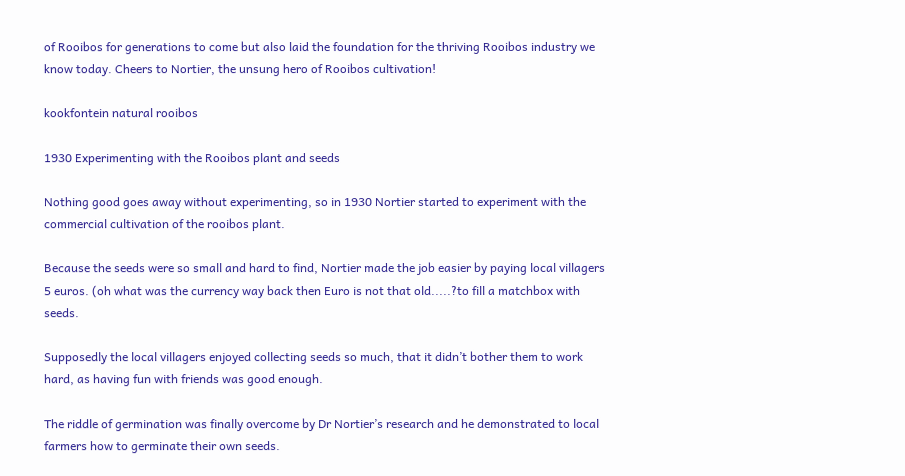of Rooibos for generations to come but also laid the foundation for the thriving Rooibos industry we know today. Cheers to Nortier, the unsung hero of Rooibos cultivation!

kookfontein natural rooibos

1930 Experimenting with the Rooibos plant and seeds

Nothing good goes away without experimenting, so in 1930 Nortier started to experiment with the commercial cultivation of the rooibos plant.

Because the seeds were so small and hard to find, Nortier made the job easier by paying local villagers 5 euros. (oh what was the currency way back then Euro is not that old.....?to fill a matchbox with seeds.

Supposedly the local villagers enjoyed collecting seeds so much, that it didn’t bother them to work hard, as having fun with friends was good enough.

The riddle of germination was finally overcome by Dr Nortier’s research and he demonstrated to local farmers how to germinate their own seeds.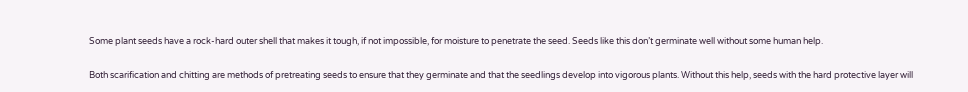Some plant seeds have a rock-hard outer shell that makes it tough, if not impossible, for moisture to penetrate the seed. Seeds like this don’t germinate well without some human help.

Both scarification and chitting are methods of pretreating seeds to ensure that they germinate and that the seedlings develop into vigorous plants. Without this help, seeds with the hard protective layer will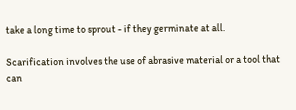take a long time to sprout - if they germinate at all.

Scarification involves the use of abrasive material or a tool that can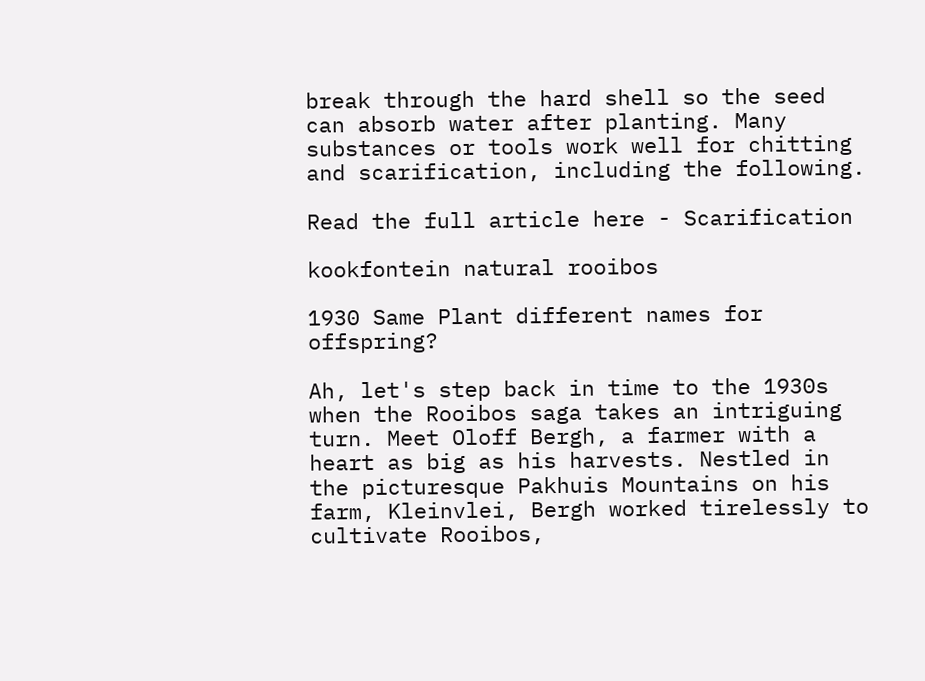break through the hard shell so the seed can absorb water after planting. Many substances or tools work well for chitting and scarification, including the following.

Read the full article here - Scarification

kookfontein natural rooibos

1930 Same Plant different names for offspring?

Ah, let's step back in time to the 1930s when the Rooibos saga takes an intriguing turn. Meet Oloff Bergh, a farmer with a heart as big as his harvests. Nestled in the picturesque Pakhuis Mountains on his farm, Kleinvlei, Bergh worked tirelessly to cultivate Rooibos,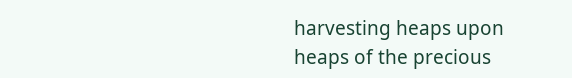harvesting heaps upon heaps of the precious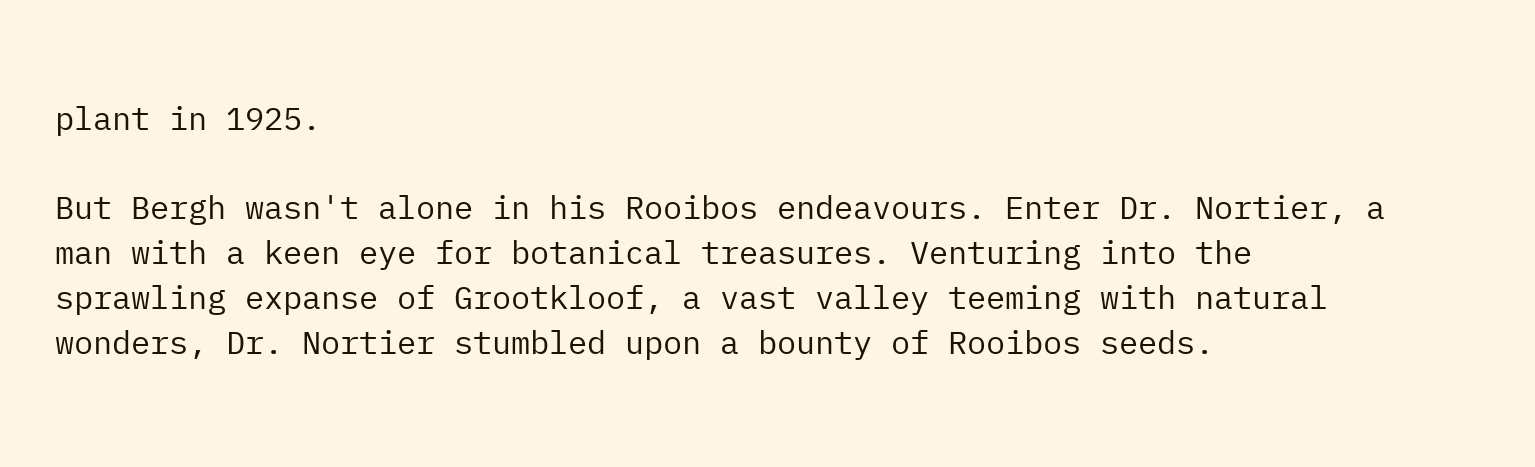plant in 1925.

But Bergh wasn't alone in his Rooibos endeavours. Enter Dr. Nortier, a man with a keen eye for botanical treasures. Venturing into the sprawling expanse of Grootkloof, a vast valley teeming with natural wonders, Dr. Nortier stumbled upon a bounty of Rooibos seeds.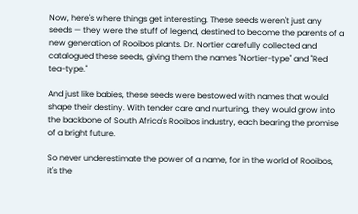Now, here's where things get interesting. These seeds weren't just any seeds — they were the stuff of legend, destined to become the parents of a new generation of Rooibos plants. Dr. Nortier carefully collected and catalogued these seeds, giving them the names "Nortier-type" and "Red tea-type."

And just like babies, these seeds were bestowed with names that would shape their destiny. With tender care and nurturing, they would grow into the backbone of South Africa's Rooibos industry, each bearing the promise of a bright future.

So never underestimate the power of a name, for in the world of Rooibos, it's the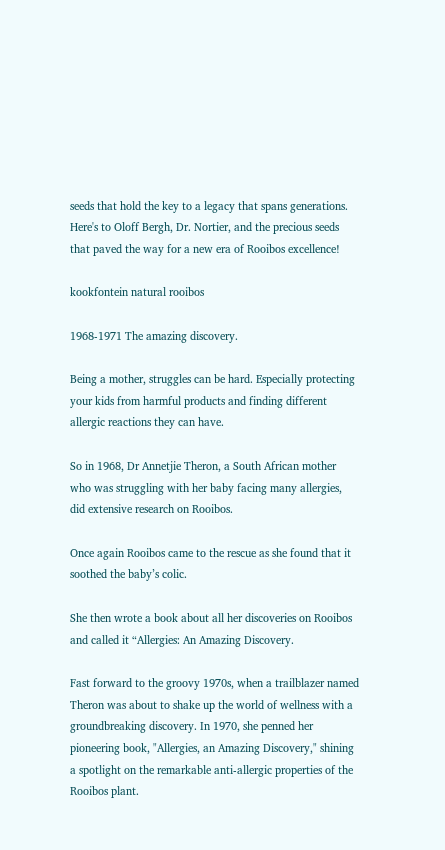seeds that hold the key to a legacy that spans generations. Here's to Oloff Bergh, Dr. Nortier, and the precious seeds that paved the way for a new era of Rooibos excellence!

kookfontein natural rooibos

1968-1971 The amazing discovery.

Being a mother, struggles can be hard. Especially protecting your kids from harmful products and finding different allergic reactions they can have.

So in 1968, Dr Annetjie Theron, a South African mother who was struggling with her baby facing many allergies, did extensive research on Rooibos.

Once again Rooibos came to the rescue as she found that it soothed the baby’s colic.

She then wrote a book about all her discoveries on Rooibos and called it “Allergies: An Amazing Discovery.

Fast forward to the groovy 1970s, when a trailblazer named Theron was about to shake up the world of wellness with a groundbreaking discovery. In 1970, she penned her pioneering book, "Allergies, an Amazing Discovery," shining a spotlight on the remarkable anti-allergic properties of the Rooibos plant.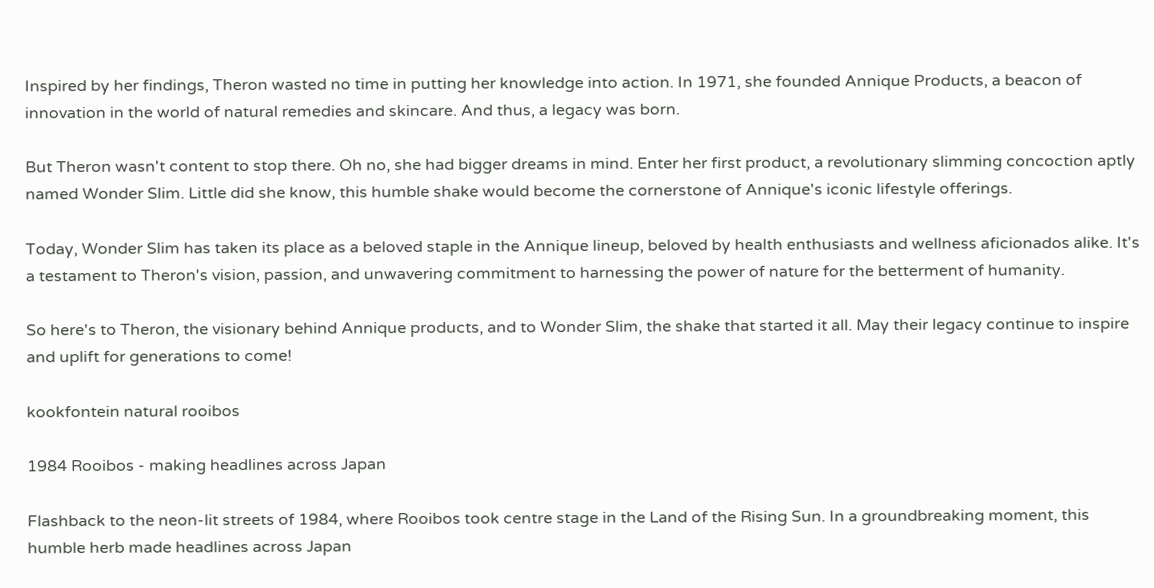Inspired by her findings, Theron wasted no time in putting her knowledge into action. In 1971, she founded Annique Products, a beacon of innovation in the world of natural remedies and skincare. And thus, a legacy was born.

But Theron wasn't content to stop there. Oh no, she had bigger dreams in mind. Enter her first product, a revolutionary slimming concoction aptly named Wonder Slim. Little did she know, this humble shake would become the cornerstone of Annique's iconic lifestyle offerings.

Today, Wonder Slim has taken its place as a beloved staple in the Annique lineup, beloved by health enthusiasts and wellness aficionados alike. It's a testament to Theron's vision, passion, and unwavering commitment to harnessing the power of nature for the betterment of humanity.

So here's to Theron, the visionary behind Annique products, and to Wonder Slim, the shake that started it all. May their legacy continue to inspire and uplift for generations to come!

kookfontein natural rooibos

1984 Rooibos - making headlines across Japan

Flashback to the neon-lit streets of 1984, where Rooibos took centre stage in the Land of the Rising Sun. In a groundbreaking moment, this humble herb made headlines across Japan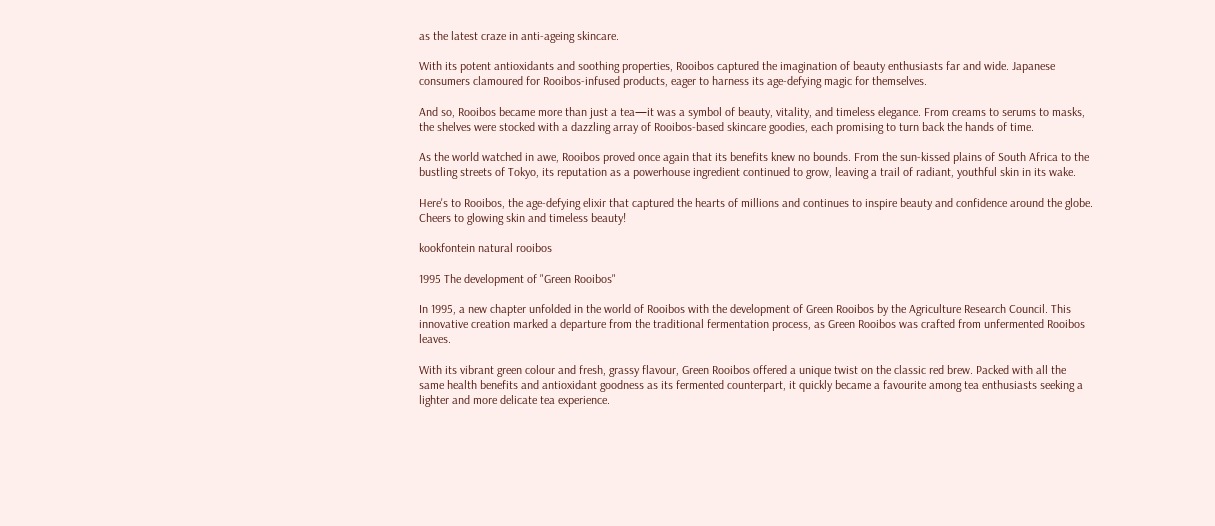as the latest craze in anti-ageing skincare.

With its potent antioxidants and soothing properties, Rooibos captured the imagination of beauty enthusiasts far and wide. Japanese consumers clamoured for Rooibos-infused products, eager to harness its age-defying magic for themselves.

And so, Rooibos became more than just a tea—it was a symbol of beauty, vitality, and timeless elegance. From creams to serums to masks, the shelves were stocked with a dazzling array of Rooibos-based skincare goodies, each promising to turn back the hands of time.

As the world watched in awe, Rooibos proved once again that its benefits knew no bounds. From the sun-kissed plains of South Africa to the bustling streets of Tokyo, its reputation as a powerhouse ingredient continued to grow, leaving a trail of radiant, youthful skin in its wake.

Here's to Rooibos, the age-defying elixir that captured the hearts of millions and continues to inspire beauty and confidence around the globe. Cheers to glowing skin and timeless beauty!

kookfontein natural rooibos

1995 The development of "Green Rooibos"

In 1995, a new chapter unfolded in the world of Rooibos with the development of Green Rooibos by the Agriculture Research Council. This innovative creation marked a departure from the traditional fermentation process, as Green Rooibos was crafted from unfermented Rooibos leaves.

With its vibrant green colour and fresh, grassy flavour, Green Rooibos offered a unique twist on the classic red brew. Packed with all the same health benefits and antioxidant goodness as its fermented counterpart, it quickly became a favourite among tea enthusiasts seeking a lighter and more delicate tea experience.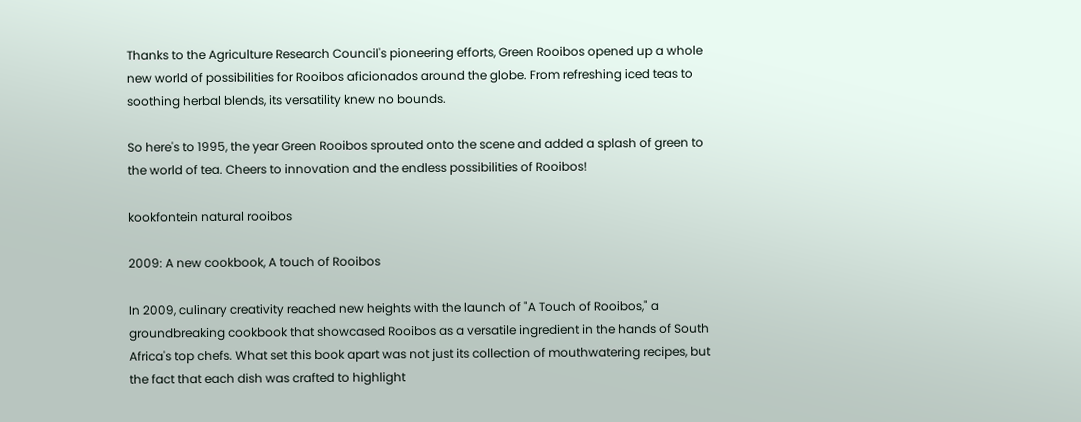Thanks to the Agriculture Research Council's pioneering efforts, Green Rooibos opened up a whole new world of possibilities for Rooibos aficionados around the globe. From refreshing iced teas to soothing herbal blends, its versatility knew no bounds.

So here's to 1995, the year Green Rooibos sprouted onto the scene and added a splash of green to the world of tea. Cheers to innovation and the endless possibilities of Rooibos!

kookfontein natural rooibos

2009: A new cookbook, A touch of Rooibos

In 2009, culinary creativity reached new heights with the launch of "A Touch of Rooibos," a groundbreaking cookbook that showcased Rooibos as a versatile ingredient in the hands of South Africa's top chefs. What set this book apart was not just its collection of mouthwatering recipes, but the fact that each dish was crafted to highlight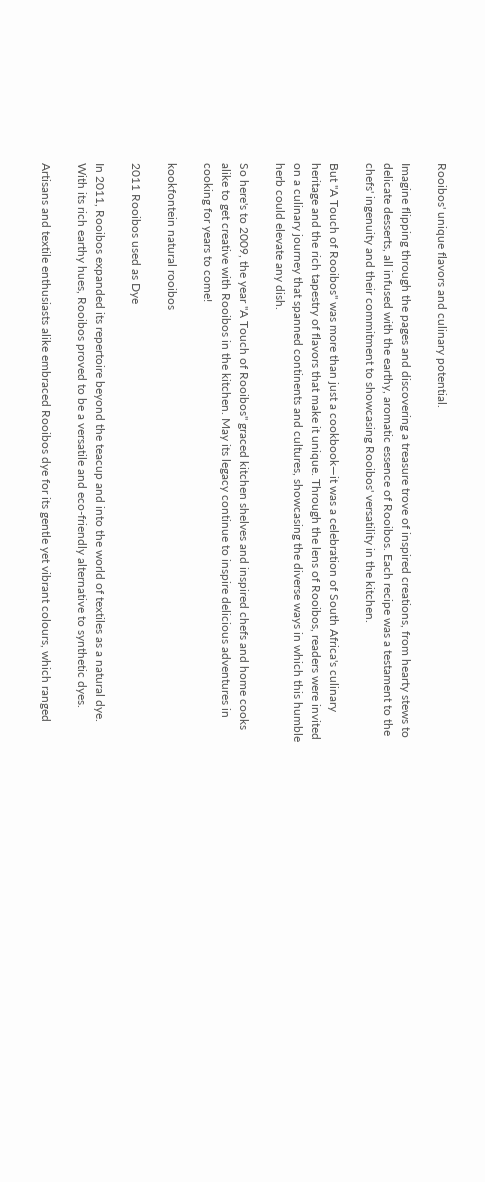Rooibos' unique flavors and culinary potential.

Imagine flipping through the pages and discovering a treasure trove of inspired creations, from hearty stews to delicate desserts, all infused with the earthy, aromatic essence of Rooibos. Each recipe was a testament to the chefs' ingenuity and their commitment to showcasing Rooibos' versatility in the kitchen.

But "A Touch of Rooibos" was more than just a cookbook—it was a celebration of South Africa's culinary heritage and the rich tapestry of flavors that make it unique. Through the lens of Rooibos, readers were invited on a culinary journey that spanned continents and cultures, showcasing the diverse ways in which this humble herb could elevate any dish.

So here's to 2009, the year "A Touch of Rooibos" graced kitchen shelves and inspired chefs and home cooks alike to get creative with Rooibos in the kitchen. May its legacy continue to inspire delicious adventures in cooking for years to come!

kookfontein natural rooibos

2011 Rooibos used as Dye

In 2011, Rooibos expanded its repertoire beyond the teacup and into the world of textiles as a natural dye. With its rich earthy hues, Rooibos proved to be a versatile and eco-friendly alternative to synthetic dyes.

Artisans and textile enthusiasts alike embraced Rooibos dye for its gentle yet vibrant colours, which ranged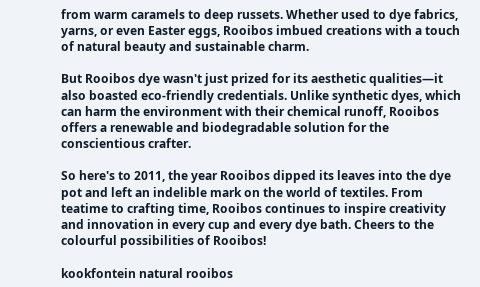from warm caramels to deep russets. Whether used to dye fabrics, yarns, or even Easter eggs, Rooibos imbued creations with a touch of natural beauty and sustainable charm.

But Rooibos dye wasn't just prized for its aesthetic qualities—it also boasted eco-friendly credentials. Unlike synthetic dyes, which can harm the environment with their chemical runoff, Rooibos offers a renewable and biodegradable solution for the conscientious crafter.

So here's to 2011, the year Rooibos dipped its leaves into the dye pot and left an indelible mark on the world of textiles. From teatime to crafting time, Rooibos continues to inspire creativity and innovation in every cup and every dye bath. Cheers to the colourful possibilities of Rooibos!

kookfontein natural rooibos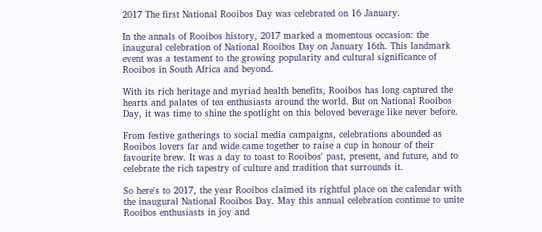2017 The first National Rooibos Day was celebrated on 16 January.

In the annals of Rooibos history, 2017 marked a momentous occasion: the inaugural celebration of National Rooibos Day on January 16th. This landmark event was a testament to the growing popularity and cultural significance of Rooibos in South Africa and beyond.

With its rich heritage and myriad health benefits, Rooibos has long captured the hearts and palates of tea enthusiasts around the world. But on National Rooibos Day, it was time to shine the spotlight on this beloved beverage like never before.

From festive gatherings to social media campaigns, celebrations abounded as Rooibos lovers far and wide came together to raise a cup in honour of their favourite brew. It was a day to toast to Rooibos' past, present, and future, and to celebrate the rich tapestry of culture and tradition that surrounds it.

So here's to 2017, the year Rooibos claimed its rightful place on the calendar with the inaugural National Rooibos Day. May this annual celebration continue to unite Rooibos enthusiasts in joy and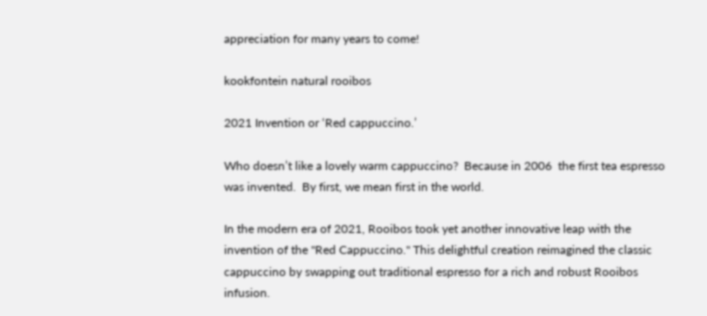appreciation for many years to come!

kookfontein natural rooibos

2021 Invention or ‘Red cappuccino.’

Who doesn’t like a lovely warm cappuccino?  Because in 2006  the first tea espresso was invented.  By first, we mean first in the world.

In the modern era of 2021, Rooibos took yet another innovative leap with the invention of the "Red Cappuccino." This delightful creation reimagined the classic cappuccino by swapping out traditional espresso for a rich and robust Rooibos infusion.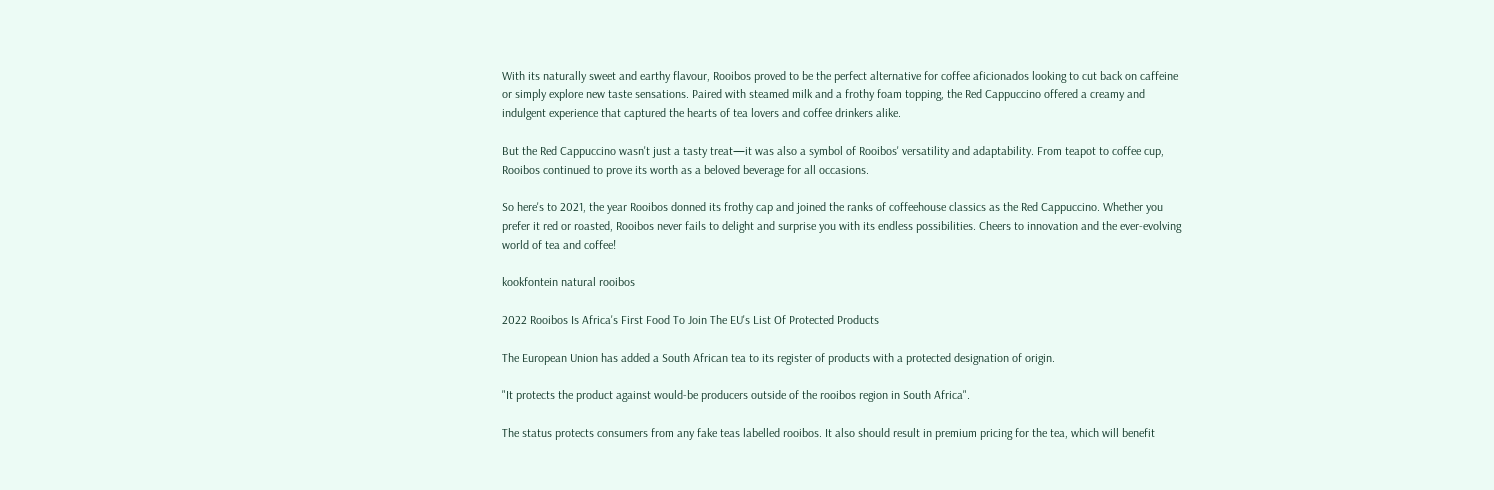With its naturally sweet and earthy flavour, Rooibos proved to be the perfect alternative for coffee aficionados looking to cut back on caffeine or simply explore new taste sensations. Paired with steamed milk and a frothy foam topping, the Red Cappuccino offered a creamy and indulgent experience that captured the hearts of tea lovers and coffee drinkers alike.

But the Red Cappuccino wasn't just a tasty treat—it was also a symbol of Rooibos' versatility and adaptability. From teapot to coffee cup, Rooibos continued to prove its worth as a beloved beverage for all occasions.

So here's to 2021, the year Rooibos donned its frothy cap and joined the ranks of coffeehouse classics as the Red Cappuccino. Whether you prefer it red or roasted, Rooibos never fails to delight and surprise you with its endless possibilities. Cheers to innovation and the ever-evolving world of tea and coffee!

kookfontein natural rooibos

2022 Rooibos Is Africa's First Food To Join The EU's List Of Protected Products

The European Union has added a South African tea to its register of products with a protected designation of origin.

"It protects the product against would-be producers outside of the rooibos region in South Africa".

The status protects consumers from any fake teas labelled rooibos. It also should result in premium pricing for the tea, which will benefit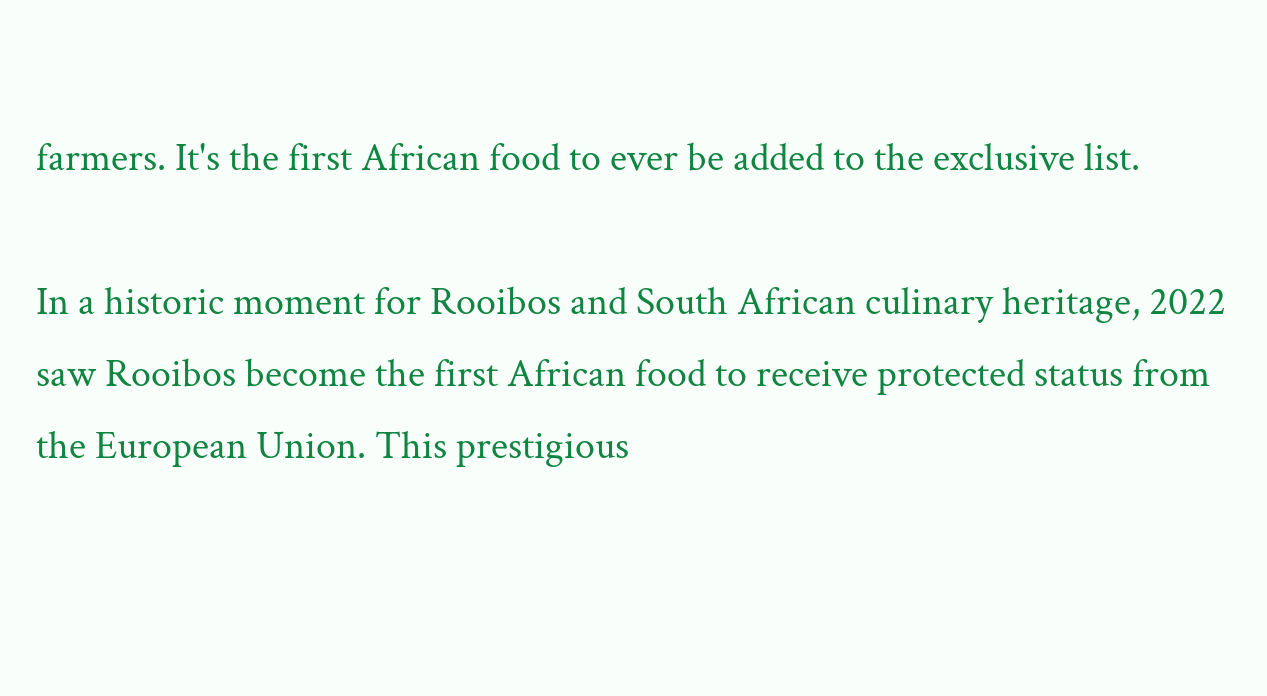farmers. It's the first African food to ever be added to the exclusive list.

In a historic moment for Rooibos and South African culinary heritage, 2022 saw Rooibos become the first African food to receive protected status from the European Union. This prestigious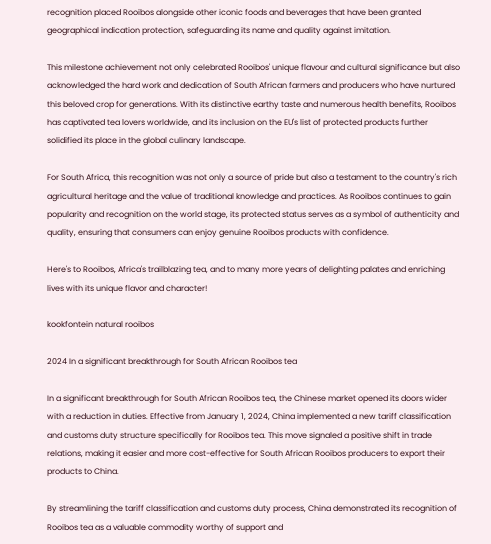recognition placed Rooibos alongside other iconic foods and beverages that have been granted geographical indication protection, safeguarding its name and quality against imitation.

This milestone achievement not only celebrated Rooibos' unique flavour and cultural significance but also acknowledged the hard work and dedication of South African farmers and producers who have nurtured this beloved crop for generations. With its distinctive earthy taste and numerous health benefits, Rooibos has captivated tea lovers worldwide, and its inclusion on the EU's list of protected products further solidified its place in the global culinary landscape.

For South Africa, this recognition was not only a source of pride but also a testament to the country's rich agricultural heritage and the value of traditional knowledge and practices. As Rooibos continues to gain popularity and recognition on the world stage, its protected status serves as a symbol of authenticity and quality, ensuring that consumers can enjoy genuine Rooibos products with confidence.

Here's to Rooibos, Africa's trailblazing tea, and to many more years of delighting palates and enriching lives with its unique flavor and character!

kookfontein natural rooibos

2024 In a significant breakthrough for South African Rooibos tea

In a significant breakthrough for South African Rooibos tea, the Chinese market opened its doors wider with a reduction in duties. Effective from January 1, 2024, China implemented a new tariff classification and customs duty structure specifically for Rooibos tea. This move signaled a positive shift in trade relations, making it easier and more cost-effective for South African Rooibos producers to export their products to China.

By streamlining the tariff classification and customs duty process, China demonstrated its recognition of Rooibos tea as a valuable commodity worthy of support and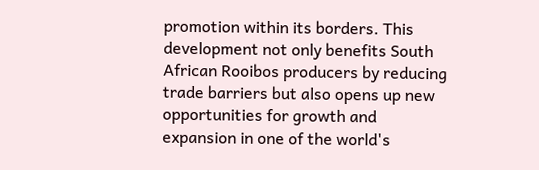promotion within its borders. This development not only benefits South African Rooibos producers by reducing trade barriers but also opens up new opportunities for growth and expansion in one of the world's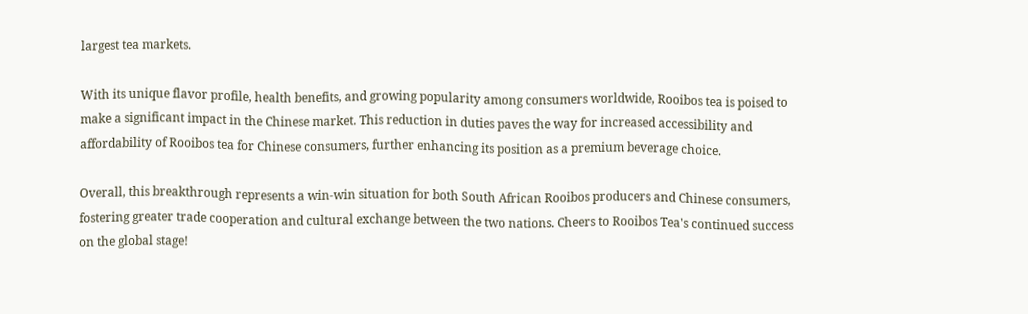largest tea markets.

With its unique flavor profile, health benefits, and growing popularity among consumers worldwide, Rooibos tea is poised to make a significant impact in the Chinese market. This reduction in duties paves the way for increased accessibility and affordability of Rooibos tea for Chinese consumers, further enhancing its position as a premium beverage choice.

Overall, this breakthrough represents a win-win situation for both South African Rooibos producers and Chinese consumers, fostering greater trade cooperation and cultural exchange between the two nations. Cheers to Rooibos Tea's continued success on the global stage!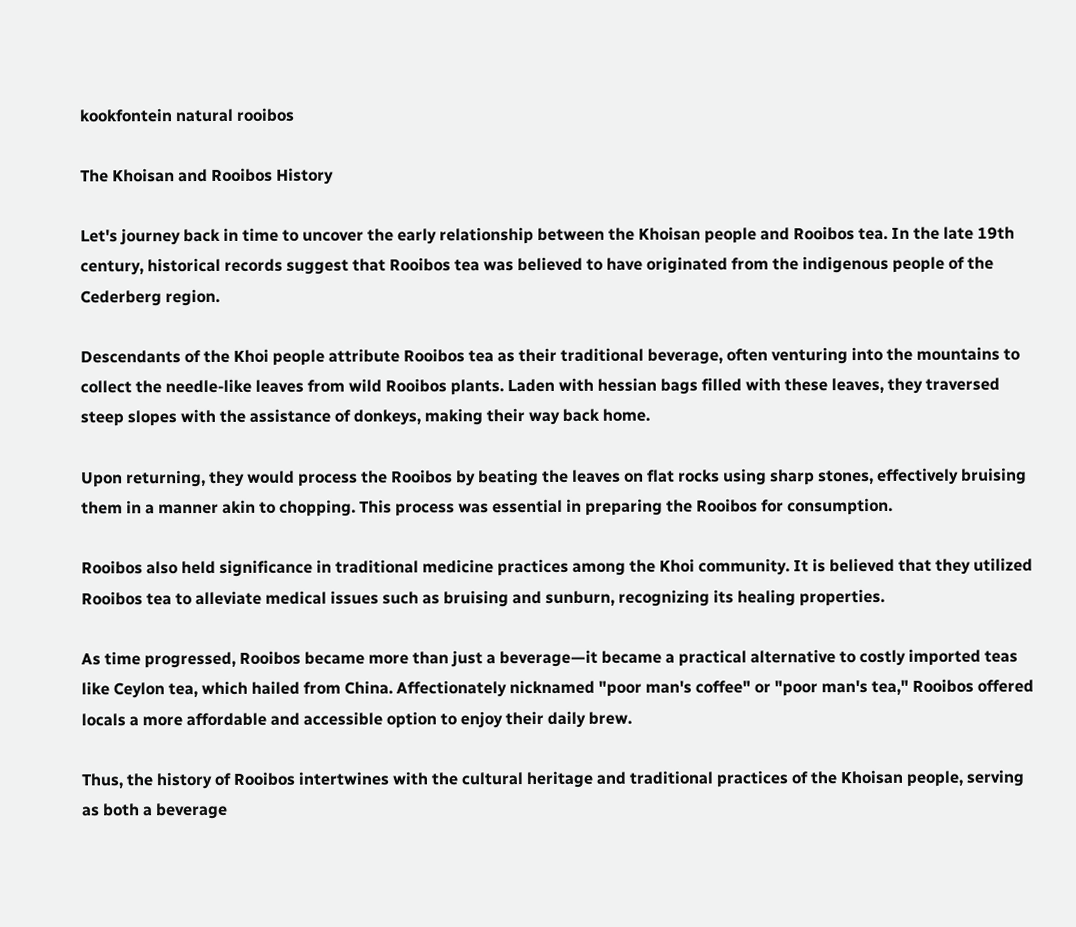kookfontein natural rooibos

The Khoisan and Rooibos History

Let's journey back in time to uncover the early relationship between the Khoisan people and Rooibos tea. In the late 19th century, historical records suggest that Rooibos tea was believed to have originated from the indigenous people of the Cederberg region.

Descendants of the Khoi people attribute Rooibos tea as their traditional beverage, often venturing into the mountains to collect the needle-like leaves from wild Rooibos plants. Laden with hessian bags filled with these leaves, they traversed steep slopes with the assistance of donkeys, making their way back home.

Upon returning, they would process the Rooibos by beating the leaves on flat rocks using sharp stones, effectively bruising them in a manner akin to chopping. This process was essential in preparing the Rooibos for consumption.

Rooibos also held significance in traditional medicine practices among the Khoi community. It is believed that they utilized Rooibos tea to alleviate medical issues such as bruising and sunburn, recognizing its healing properties.

As time progressed, Rooibos became more than just a beverage—it became a practical alternative to costly imported teas like Ceylon tea, which hailed from China. Affectionately nicknamed "poor man's coffee" or "poor man's tea," Rooibos offered locals a more affordable and accessible option to enjoy their daily brew.

Thus, the history of Rooibos intertwines with the cultural heritage and traditional practices of the Khoisan people, serving as both a beverage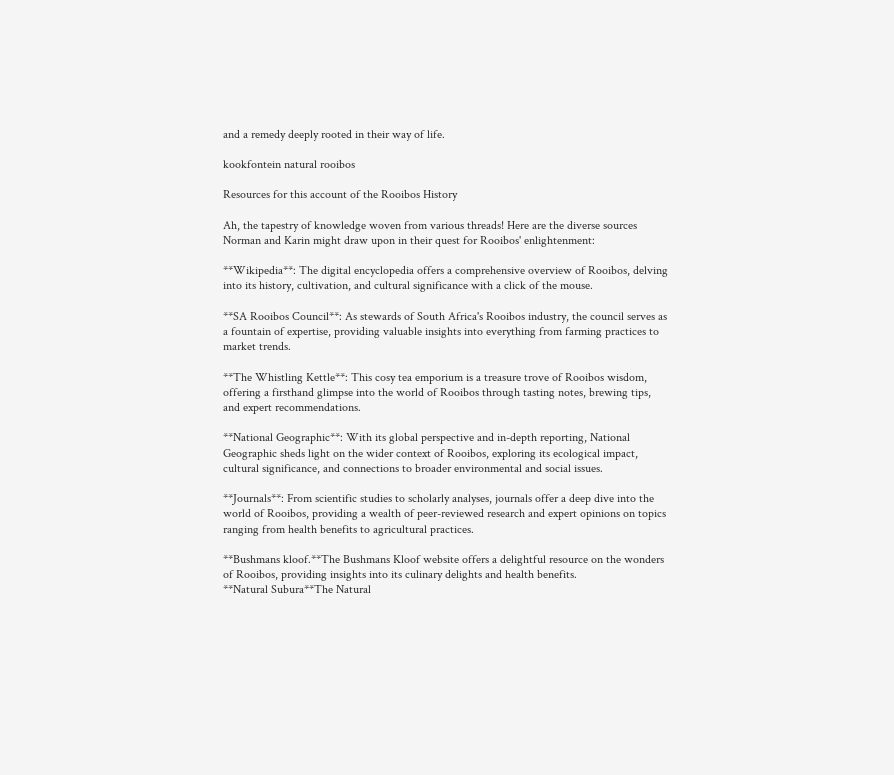and a remedy deeply rooted in their way of life.

kookfontein natural rooibos

Resources for this account of the Rooibos History

Ah, the tapestry of knowledge woven from various threads! Here are the diverse sources Norman and Karin might draw upon in their quest for Rooibos' enlightenment:

**Wikipedia**: The digital encyclopedia offers a comprehensive overview of Rooibos, delving into its history, cultivation, and cultural significance with a click of the mouse.

**SA Rooibos Council**: As stewards of South Africa's Rooibos industry, the council serves as a fountain of expertise, providing valuable insights into everything from farming practices to market trends.

**The Whistling Kettle**: This cosy tea emporium is a treasure trove of Rooibos wisdom, offering a firsthand glimpse into the world of Rooibos through tasting notes, brewing tips, and expert recommendations.

**National Geographic**: With its global perspective and in-depth reporting, National Geographic sheds light on the wider context of Rooibos, exploring its ecological impact, cultural significance, and connections to broader environmental and social issues.

**Journals**: From scientific studies to scholarly analyses, journals offer a deep dive into the world of Rooibos, providing a wealth of peer-reviewed research and expert opinions on topics ranging from health benefits to agricultural practices.

**Bushmans kloof.**The Bushmans Kloof website offers a delightful resource on the wonders of Rooibos, providing insights into its culinary delights and health benefits.
**Natural Subura**The Natural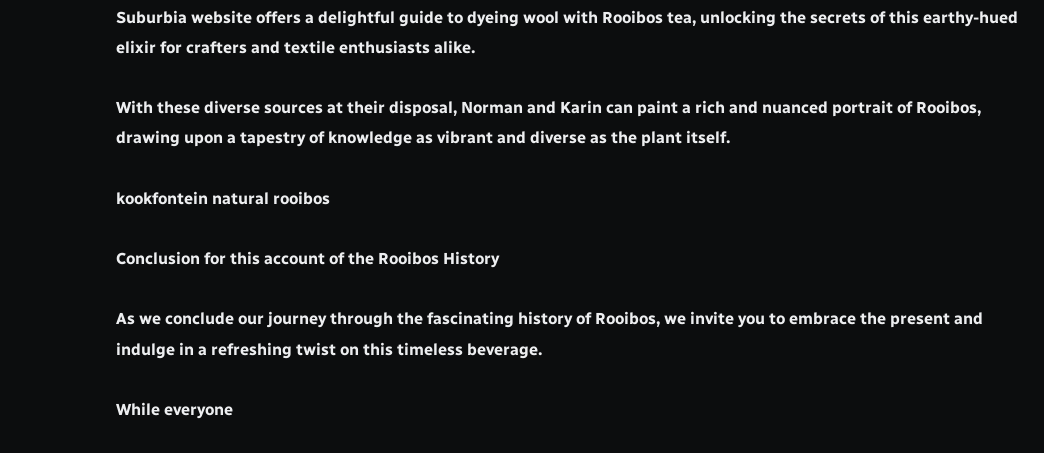Suburbia website offers a delightful guide to dyeing wool with Rooibos tea, unlocking the secrets of this earthy-hued elixir for crafters and textile enthusiasts alike.

With these diverse sources at their disposal, Norman and Karin can paint a rich and nuanced portrait of Rooibos, drawing upon a tapestry of knowledge as vibrant and diverse as the plant itself.

kookfontein natural rooibos

Conclusion for this account of the Rooibos History

As we conclude our journey through the fascinating history of Rooibos, we invite you to embrace the present and indulge in a refreshing twist on this timeless beverage.

While everyone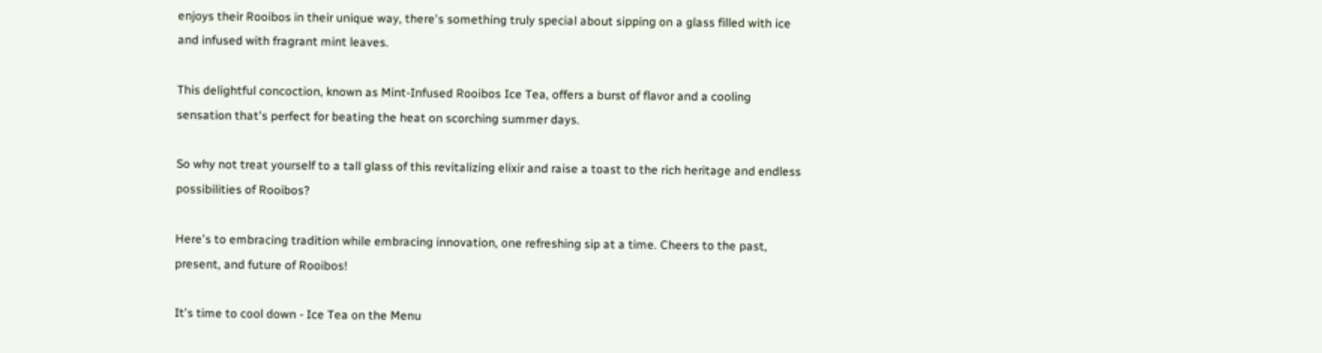enjoys their Rooibos in their unique way, there's something truly special about sipping on a glass filled with ice and infused with fragrant mint leaves.

This delightful concoction, known as Mint-Infused Rooibos Ice Tea, offers a burst of flavor and a cooling sensation that's perfect for beating the heat on scorching summer days.

So why not treat yourself to a tall glass of this revitalizing elixir and raise a toast to the rich heritage and endless possibilities of Rooibos?

Here's to embracing tradition while embracing innovation, one refreshing sip at a time. Cheers to the past, present, and future of Rooibos!

It's time to cool down - Ice Tea on the Menu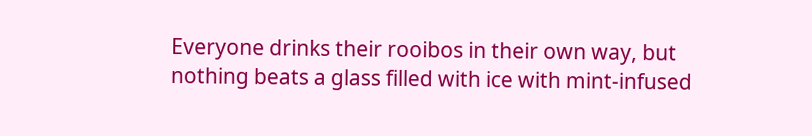Everyone drinks their rooibos in their own way, but nothing beats a glass filled with ice with mint-infused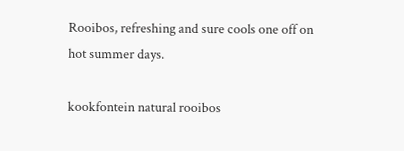Rooibos, refreshing and sure cools one off on hot summer days.

kookfontein natural rooibos